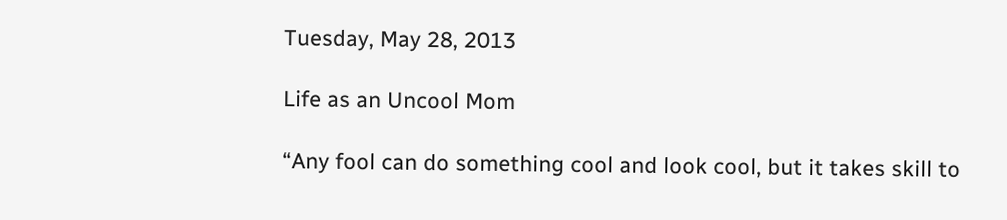Tuesday, May 28, 2013

Life as an Uncool Mom

“Any fool can do something cool and look cool, but it takes skill to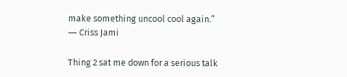make something uncool cool again.”
― Criss Jami

Thing 2 sat me down for a serious talk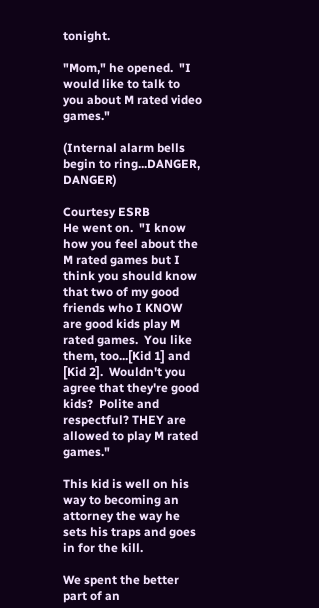tonight.

"Mom," he opened.  "I would like to talk to you about M rated video games."

(Internal alarm bells begin to ring...DANGER, DANGER)

Courtesy ESRB
He went on.  "I know how you feel about the M rated games but I think you should know that two of my good friends who I KNOW are good kids play M rated games.  You like them, too...[Kid 1] and [Kid 2].  Wouldn't you agree that they're good kids?  Polite and respectful? THEY are allowed to play M rated games."

This kid is well on his way to becoming an attorney the way he sets his traps and goes in for the kill.

We spent the better part of an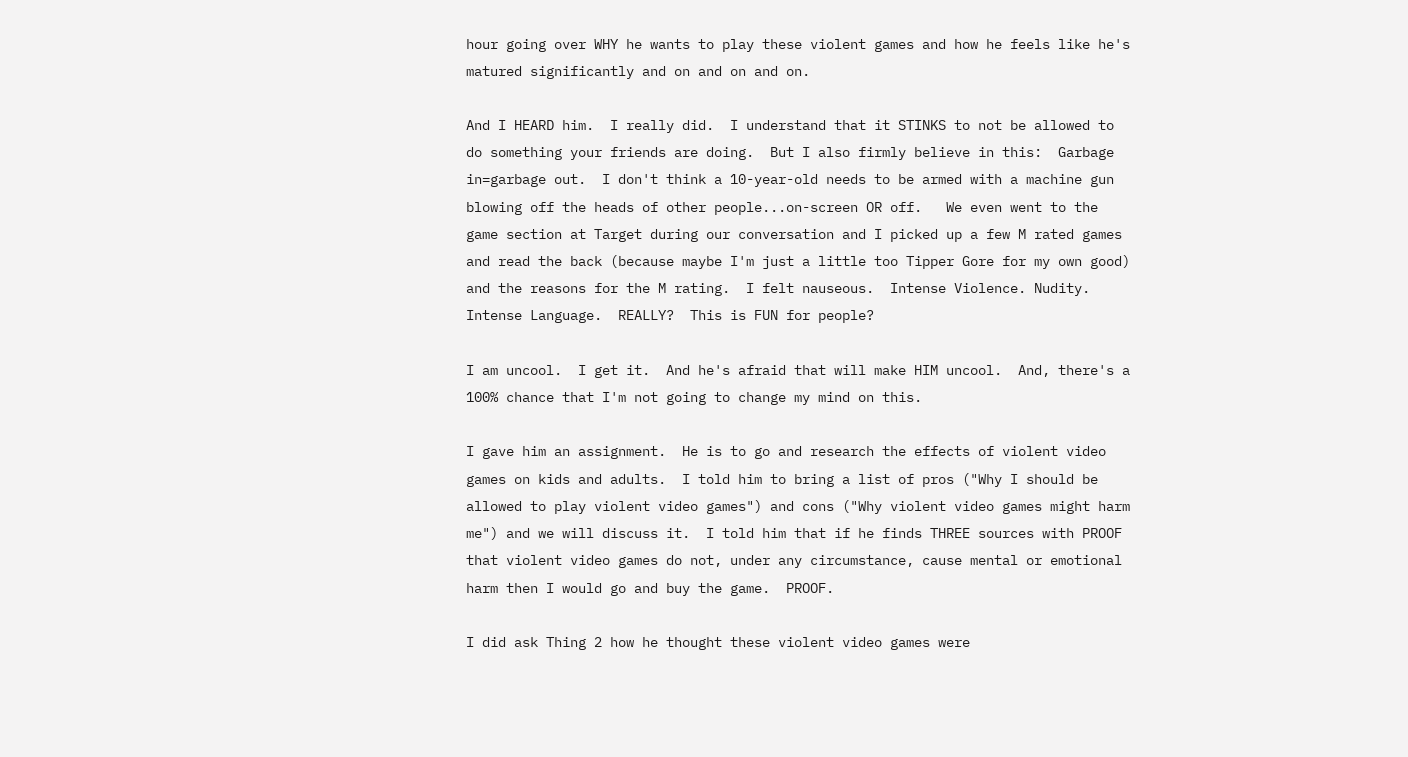hour going over WHY he wants to play these violent games and how he feels like he's matured significantly and on and on and on.

And I HEARD him.  I really did.  I understand that it STINKS to not be allowed to do something your friends are doing.  But I also firmly believe in this:  Garbage in=garbage out.  I don't think a 10-year-old needs to be armed with a machine gun blowing off the heads of other people...on-screen OR off.   We even went to the game section at Target during our conversation and I picked up a few M rated games and read the back (because maybe I'm just a little too Tipper Gore for my own good) and the reasons for the M rating.  I felt nauseous.  Intense Violence. Nudity.  Intense Language.  REALLY?  This is FUN for people?

I am uncool.  I get it.  And he's afraid that will make HIM uncool.  And, there's a 100% chance that I'm not going to change my mind on this.

I gave him an assignment.  He is to go and research the effects of violent video games on kids and adults.  I told him to bring a list of pros ("Why I should be allowed to play violent video games") and cons ("Why violent video games might harm me") and we will discuss it.  I told him that if he finds THREE sources with PROOF that violent video games do not, under any circumstance, cause mental or emotional harm then I would go and buy the game.  PROOF.

I did ask Thing 2 how he thought these violent video games were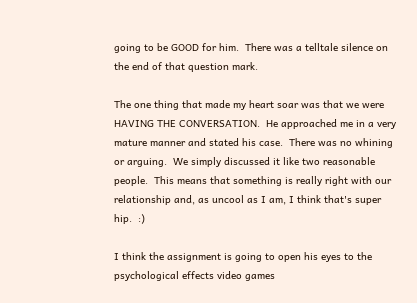going to be GOOD for him.  There was a telltale silence on the end of that question mark.

The one thing that made my heart soar was that we were HAVING THE CONVERSATION.  He approached me in a very mature manner and stated his case.  There was no whining or arguing.  We simply discussed it like two reasonable people.  This means that something is really right with our relationship and, as uncool as I am, I think that's super hip.  :)

I think the assignment is going to open his eyes to the psychological effects video games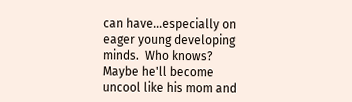can have...especially on eager young developing minds.  Who knows?  Maybe he'll become uncool like his mom and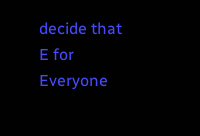decide that E for Everyone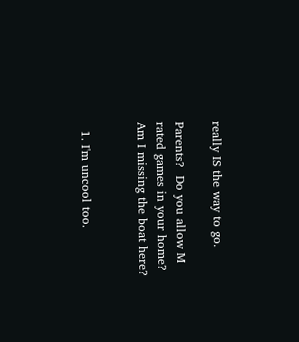really IS the way to go.

Parents?  Do you allow M rated games in your home?  Am I missing the boat here?


  1. I'm uncool too.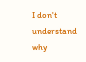I don't understand why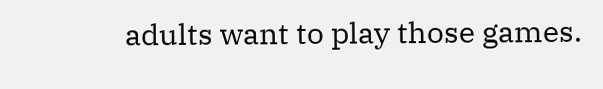adults want to play those games.